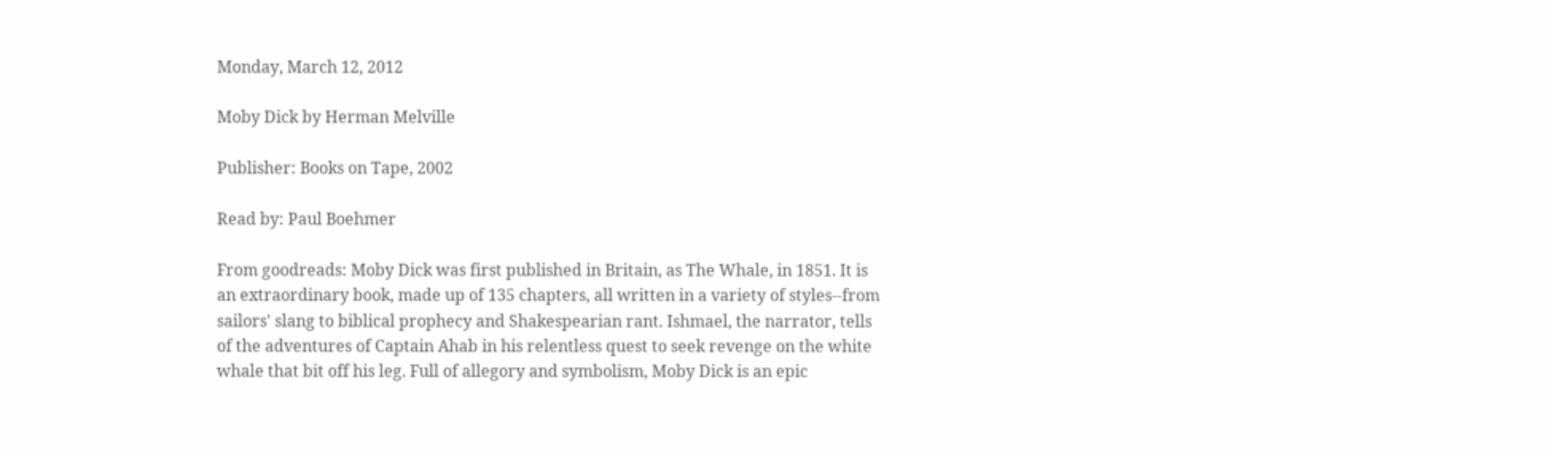Monday, March 12, 2012

Moby Dick by Herman Melville

Publisher: Books on Tape, 2002

Read by: Paul Boehmer

From goodreads: Moby Dick was first published in Britain, as The Whale, in 1851. It is an extraordinary book, made up of 135 chapters, all written in a variety of styles--from sailors' slang to biblical prophecy and Shakespearian rant. Ishmael, the narrator, tells of the adventures of Captain Ahab in his relentless quest to seek revenge on the white whale that bit off his leg. Full of allegory and symbolism, Moby Dick is an epic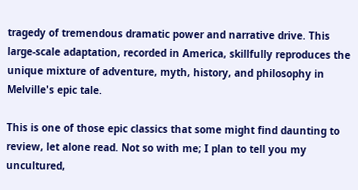tragedy of tremendous dramatic power and narrative drive. This large-scale adaptation, recorded in America, skillfully reproduces the unique mixture of adventure, myth, history, and philosophy in Melville's epic tale.

This is one of those epic classics that some might find daunting to review, let alone read. Not so with me; I plan to tell you my uncultured,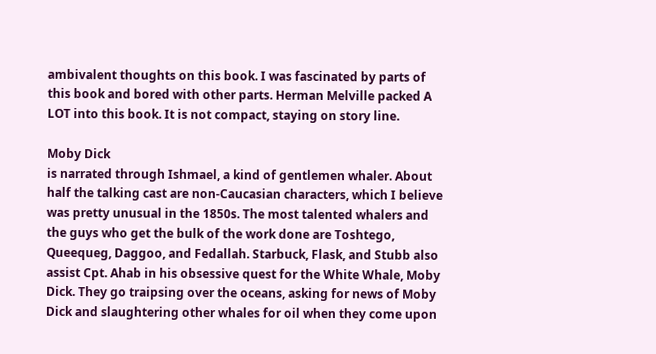ambivalent thoughts on this book. I was fascinated by parts of this book and bored with other parts. Herman Melville packed A LOT into this book. It is not compact, staying on story line.

Moby Dick
is narrated through Ishmael, a kind of gentlemen whaler. About half the talking cast are non-Caucasian characters, which I believe was pretty unusual in the 1850s. The most talented whalers and the guys who get the bulk of the work done are Toshtego, Queequeg, Daggoo, and Fedallah. Starbuck, Flask, and Stubb also assist Cpt. Ahab in his obsessive quest for the White Whale, Moby Dick. They go traipsing over the oceans, asking for news of Moby Dick and slaughtering other whales for oil when they come upon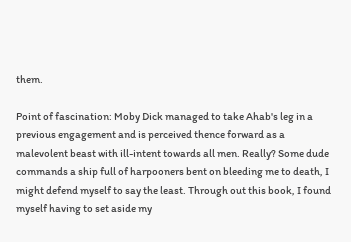them.

Point of fascination: Moby Dick managed to take Ahab's leg in a previous engagement and is perceived thence forward as a malevolent beast with ill-intent towards all men. Really? Some dude commands a ship full of harpooners bent on bleeding me to death, I might defend myself to say the least. Through out this book, I found myself having to set aside my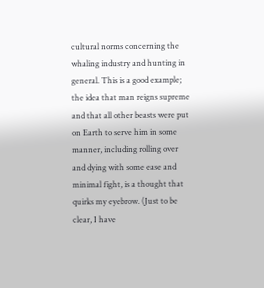cultural norms concerning the whaling industry and hunting in general. This is a good example; the idea that man reigns supreme and that all other beasts were put on Earth to serve him in some manner, including rolling over and dying with some ease and minimal fight, is a thought that quirks my eyebrow. (Just to be clear, I have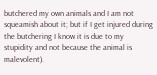butchered my own animals and I am not squeamish about it; but if I get injured during the butchering I know it is due to my stupidity and not because the animal is malevolent).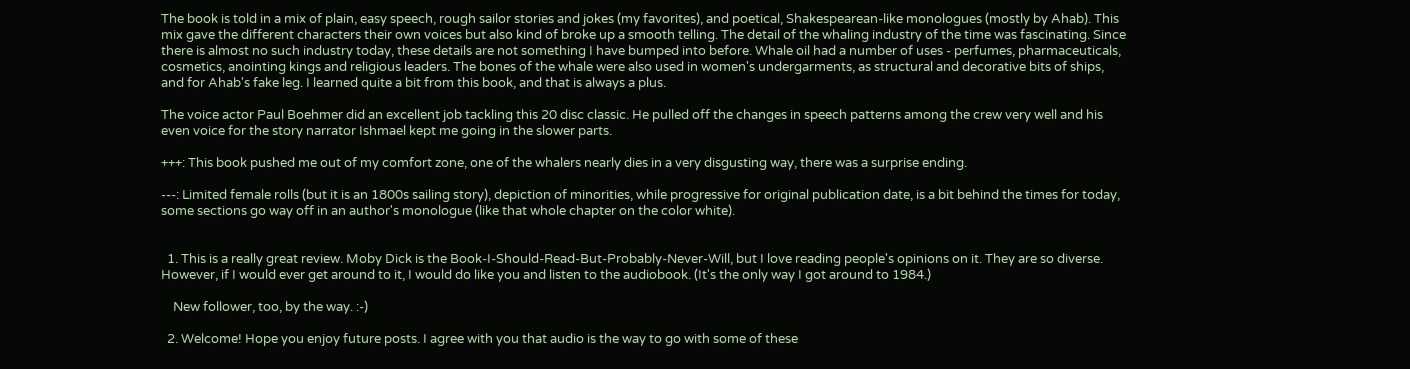The book is told in a mix of plain, easy speech, rough sailor stories and jokes (my favorites), and poetical, Shakespearean-like monologues (mostly by Ahab). This mix gave the different characters their own voices but also kind of broke up a smooth telling. The detail of the whaling industry of the time was fascinating. Since there is almost no such industry today, these details are not something I have bumped into before. Whale oil had a number of uses - perfumes, pharmaceuticals, cosmetics, anointing kings and religious leaders. The bones of the whale were also used in women's undergarments, as structural and decorative bits of ships, and for Ahab's fake leg. I learned quite a bit from this book, and that is always a plus.

The voice actor Paul Boehmer did an excellent job tackling this 20 disc classic. He pulled off the changes in speech patterns among the crew very well and his even voice for the story narrator Ishmael kept me going in the slower parts.

+++: This book pushed me out of my comfort zone, one of the whalers nearly dies in a very disgusting way, there was a surprise ending.

---: Limited female rolls (but it is an 1800s sailing story), depiction of minorities, while progressive for original publication date, is a bit behind the times for today, some sections go way off in an author's monologue (like that whole chapter on the color white).


  1. This is a really great review. Moby Dick is the Book-I-Should-Read-But-Probably-Never-Will, but I love reading people's opinions on it. They are so diverse. However, if I would ever get around to it, I would do like you and listen to the audiobook. (It's the only way I got around to 1984.)

    New follower, too, by the way. :-)

  2. Welcome! Hope you enjoy future posts. I agree with you that audio is the way to go with some of these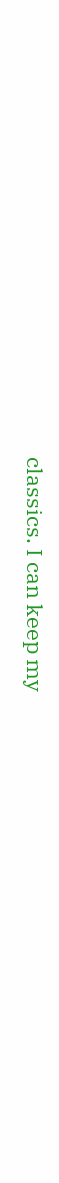classics. I can keep my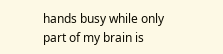hands busy while only part of my brain is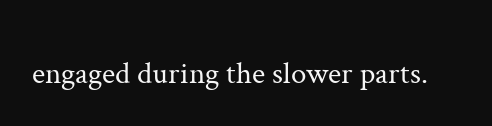engaged during the slower parts.